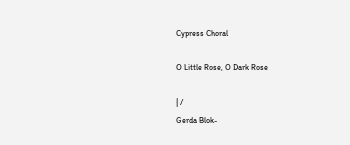Cypress Choral

O Little Rose, O Dark Rose

| /
Gerda Blok-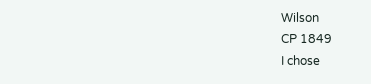Wilson
CP 1849
I chose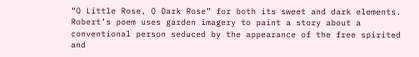“O Little Rose, O Dark Rose” for both its sweet and dark elements. Robert’s poem uses garden imagery to paint a story about a conventional person seduced by the appearance of the free spirited and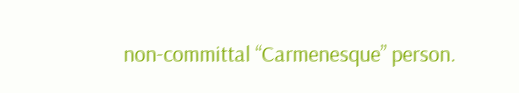non-committal “Carmenesque” person.